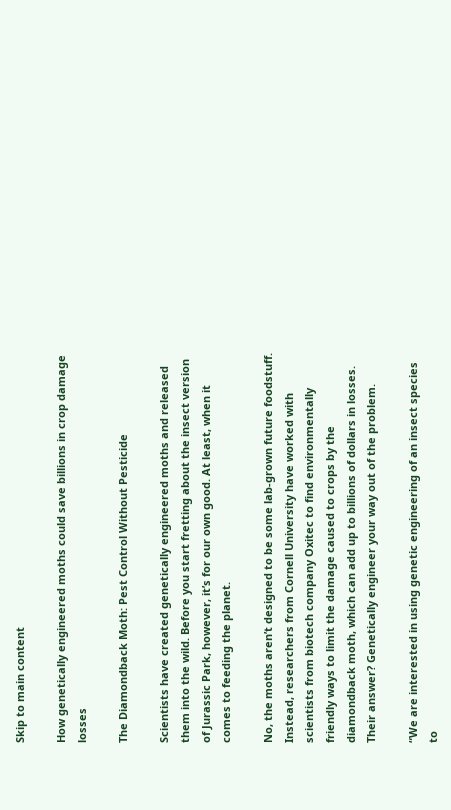Skip to main content

How genetically engineered moths could save billions in crop damage losses

The Diamondback Moth: Pest Control Without Pesticide

Scientists have created genetically engineered moths and released them into the wild. Before you start fretting about the insect version of Jurassic Park, however, it’s for our own good. At least, when it comes to feeding the planet.

No, the moths aren’t designed to be some lab-grown future foodstuff. Instead, researchers from Cornell University have worked with scientists from biotech company Oxitec to find environmentally friendly ways to limit the damage caused to crops by the diamondback moth, which can add up to billions of dollars in losses. Their answer? Genetically engineer your way out of the problem.

“We are interested in using genetic engineering of an insect species to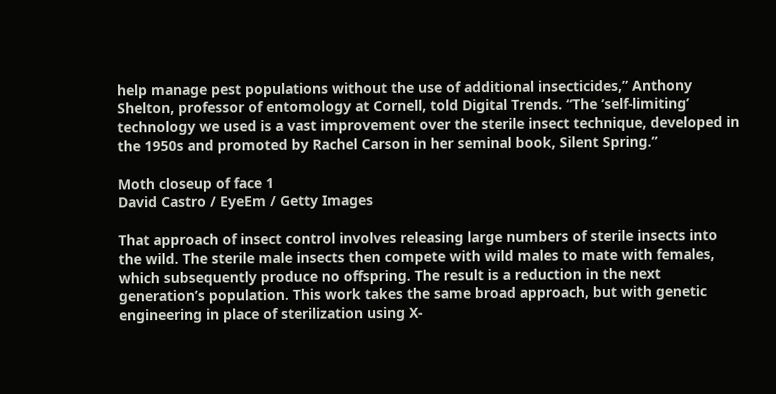help manage pest populations without the use of additional insecticides,” Anthony Shelton, professor of entomology at Cornell, told Digital Trends. “The ‘self-limiting’ technology we used is a vast improvement over the sterile insect technique, developed in the 1950s and promoted by Rachel Carson in her seminal book, Silent Spring.”

Moth closeup of face 1
David Castro / EyeEm / Getty Images

That approach of insect control involves releasing large numbers of sterile insects into the wild. The sterile male insects then compete with wild males to mate with females, which subsequently produce no offspring. The result is a reduction in the next generation’s population. This work takes the same broad approach, but with genetic engineering in place of sterilization using X-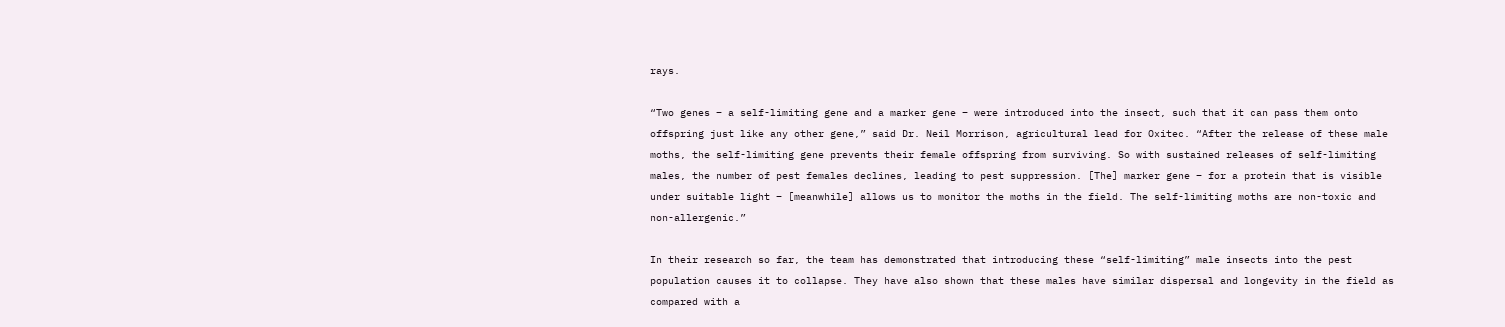rays.

“Two genes – a self-limiting gene and a marker gene – were introduced into the insect, such that it can pass them onto offspring just like any other gene,” said Dr. Neil Morrison, agricultural lead for Oxitec. “After the release of these male moths, the self-limiting gene prevents their female offspring from surviving. So with sustained releases of self-limiting males, the number of pest females declines, leading to pest suppression. [The] marker gene – for a protein that is visible under suitable light – [meanwhile] allows us to monitor the moths in the field. The self-limiting moths are non-toxic and non-allergenic.”

In their research so far, the team has demonstrated that introducing these “self-limiting” male insects into the pest population causes it to collapse. They have also shown that these males have similar dispersal and longevity in the field as compared with a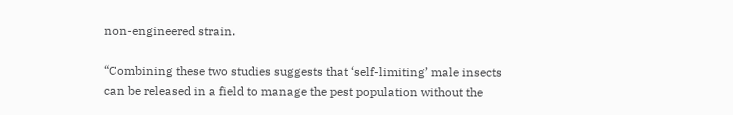non-engineered strain.

“Combining these two studies suggests that ‘self-limiting’ male insects can be released in a field to manage the pest population without the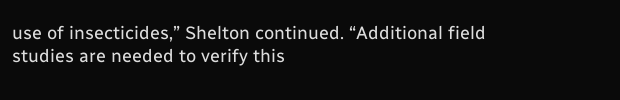use of insecticides,” Shelton continued. “Additional field studies are needed to verify this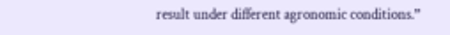result under different agronomic conditions.”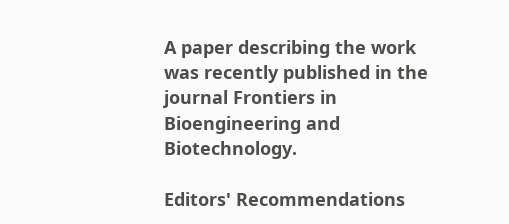A paper describing the work was recently published in the journal Frontiers in Bioengineering and Biotechnology.

Editors' Recommendations